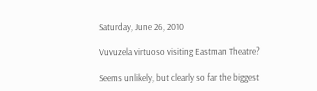Saturday, June 26, 2010

Vuvuzela virtuoso visiting Eastman Theatre?

Seems unlikely, but clearly so far the biggest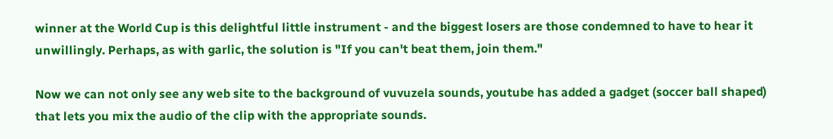winner at the World Cup is this delightful little instrument - and the biggest losers are those condemned to have to hear it unwillingly. Perhaps, as with garlic, the solution is "If you can't beat them, join them."

Now we can not only see any web site to the background of vuvuzela sounds, youtube has added a gadget (soccer ball shaped) that lets you mix the audio of the clip with the appropriate sounds.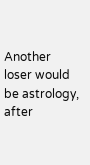Another loser would be astrology, after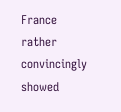France rather convincingly showed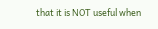that it is NOT useful when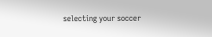selecting your soccer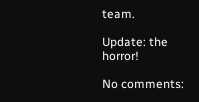team.

Update: the horror!

No comments: